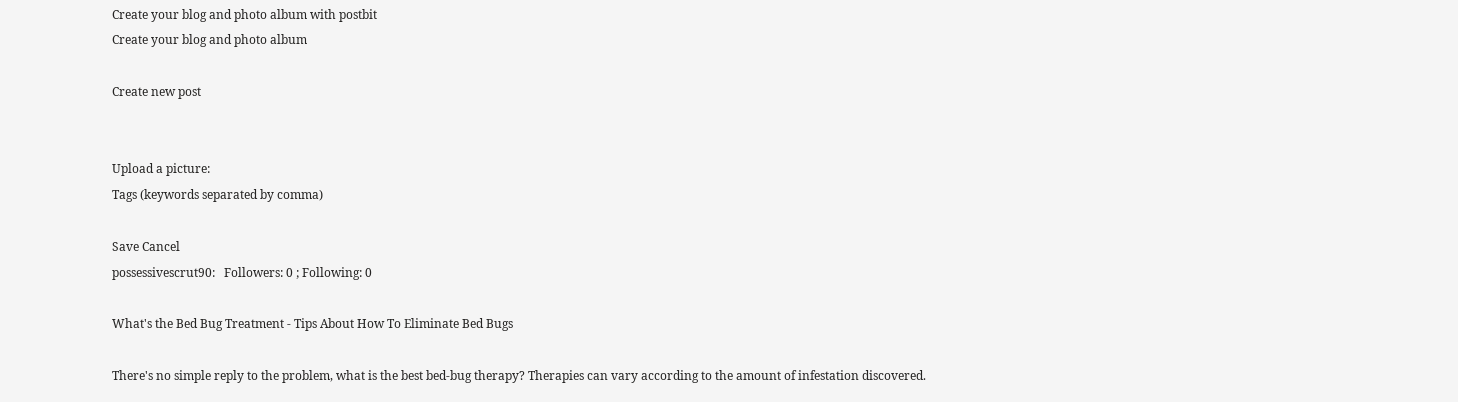Create your blog and photo album with postbit
Create your blog and photo album

Create new post


Upload a picture:
Tags (keywords separated by comma)

Save Cancel
possessivescrut90:   Followers: 0 ; Following: 0

What's the Bed Bug Treatment - Tips About How To Eliminate Bed Bugs

There's no simple reply to the problem, what is the best bed-bug therapy? Therapies can vary according to the amount of infestation discovered.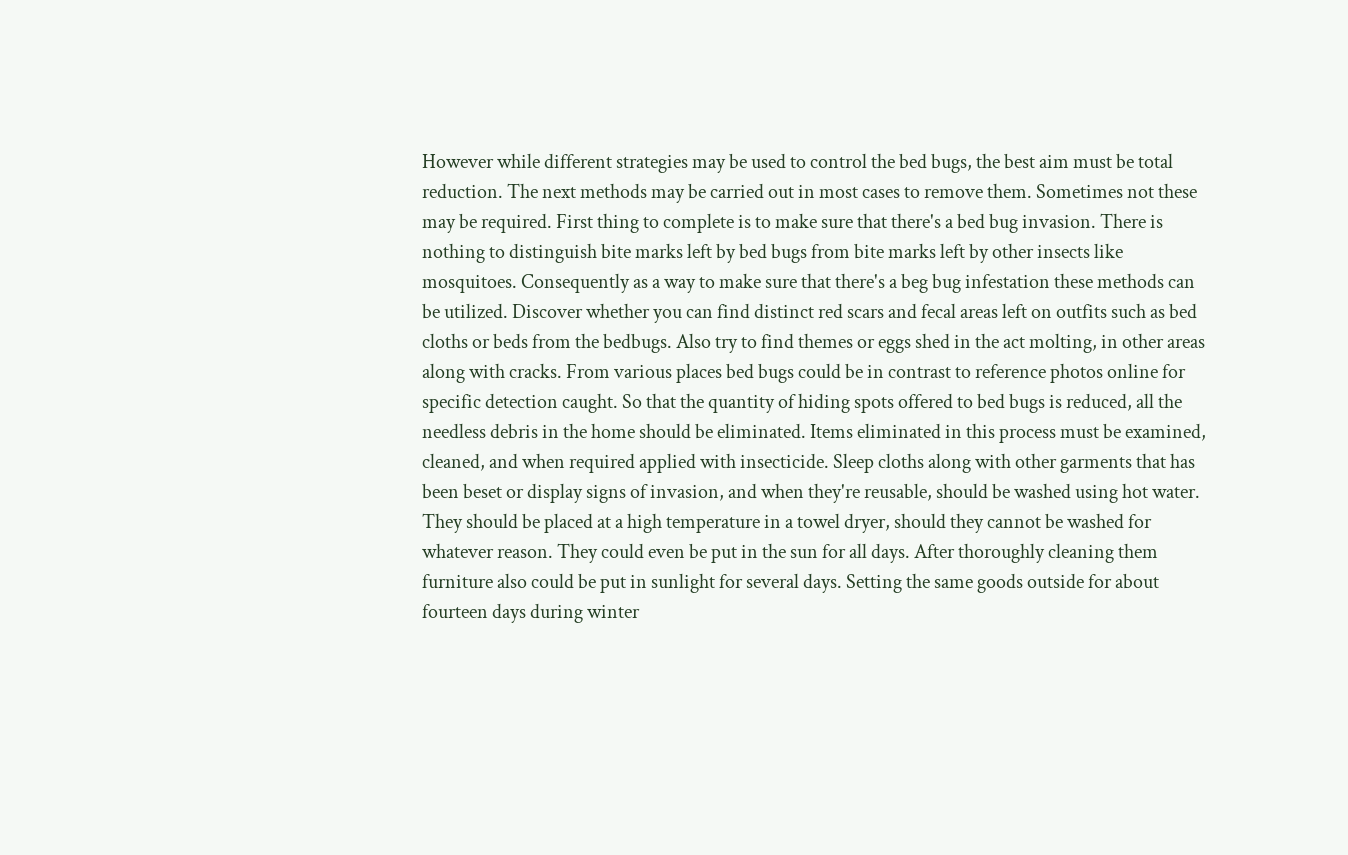However while different strategies may be used to control the bed bugs, the best aim must be total reduction. The next methods may be carried out in most cases to remove them. Sometimes not these may be required. First thing to complete is to make sure that there's a bed bug invasion. There is nothing to distinguish bite marks left by bed bugs from bite marks left by other insects like mosquitoes. Consequently as a way to make sure that there's a beg bug infestation these methods can be utilized. Discover whether you can find distinct red scars and fecal areas left on outfits such as bed cloths or beds from the bedbugs. Also try to find themes or eggs shed in the act molting, in other areas along with cracks. From various places bed bugs could be in contrast to reference photos online for specific detection caught. So that the quantity of hiding spots offered to bed bugs is reduced, all the needless debris in the home should be eliminated. Items eliminated in this process must be examined, cleaned, and when required applied with insecticide. Sleep cloths along with other garments that has been beset or display signs of invasion, and when they're reusable, should be washed using hot water. They should be placed at a high temperature in a towel dryer, should they cannot be washed for whatever reason. They could even be put in the sun for all days. After thoroughly cleaning them furniture also could be put in sunlight for several days. Setting the same goods outside for about fourteen days during winter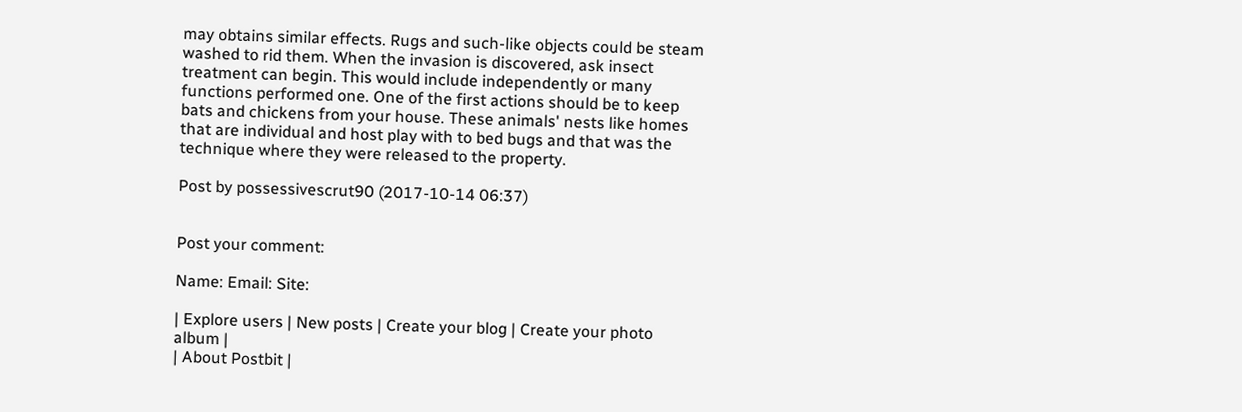may obtains similar effects. Rugs and such-like objects could be steam washed to rid them. When the invasion is discovered, ask insect treatment can begin. This would include independently or many functions performed one. One of the first actions should be to keep bats and chickens from your house. These animals' nests like homes that are individual and host play with to bed bugs and that was the technique where they were released to the property.

Post by possessivescrut90 (2017-10-14 06:37)


Post your comment:

Name: Email: Site:

| Explore users | New posts | Create your blog | Create your photo album |
| About Postbit |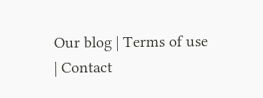Our blog | Terms of use | Contact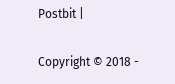Postbit |

Copyright © 2018 -